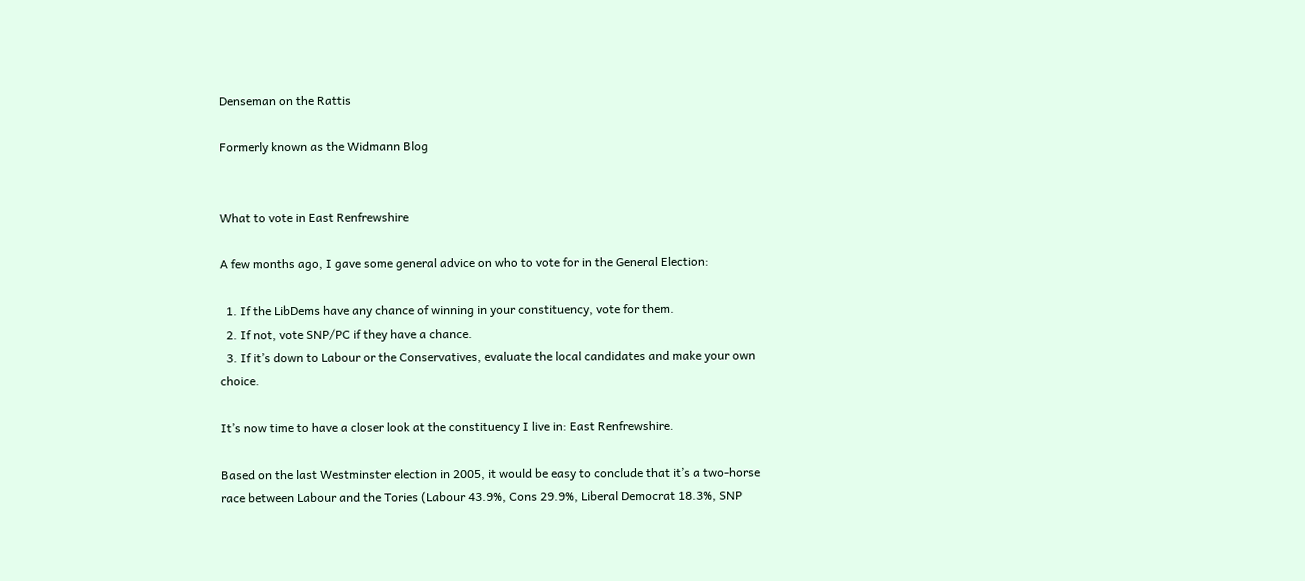Denseman on the Rattis

Formerly known as the Widmann Blog


What to vote in East Renfrewshire

A few months ago, I gave some general advice on who to vote for in the General Election:

  1. If the LibDems have any chance of winning in your constituency, vote for them.
  2. If not, vote SNP/PC if they have a chance.
  3. If it’s down to Labour or the Conservatives, evaluate the local candidates and make your own choice.

It’s now time to have a closer look at the constituency I live in: East Renfrewshire.

Based on the last Westminster election in 2005, it would be easy to conclude that it’s a two-horse race between Labour and the Tories (Labour 43.9%, Cons 29.9%, Liberal Democrat 18.3%, SNP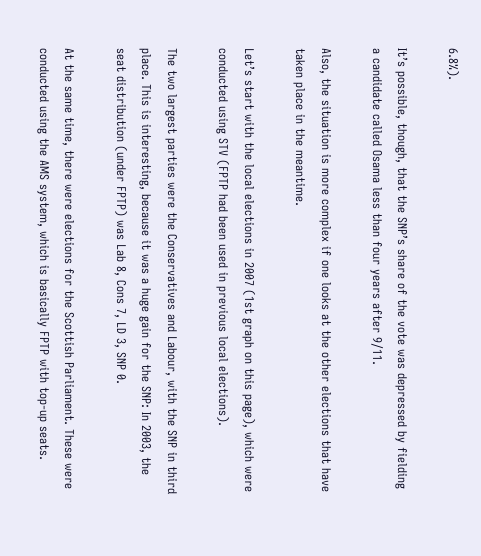6.8%).

It’s possible, though, that the SNP’s share of the vote was depressed by fielding a candidate called Osama less than four years after 9/11.

Also, the situation is more complex if one looks at the other elections that have taken place in the meantime.

Let’s start with the local elections in 2007 (1st graph on this page), which were conducted using STV (FPTP had been used in previous local elections).

The two largest parties were the Conservatives and Labour, with the SNP in third place. This is interesting, because it was a huge gain for the SNP: In 2003, the seat distribution (under FPTP) was Lab 8, Cons 7, LD 3, SNP 0.

At the same time, there were elections for the Scottish Parliament. These were conducted using the AMS system, which is basically FPTP with top-up seats.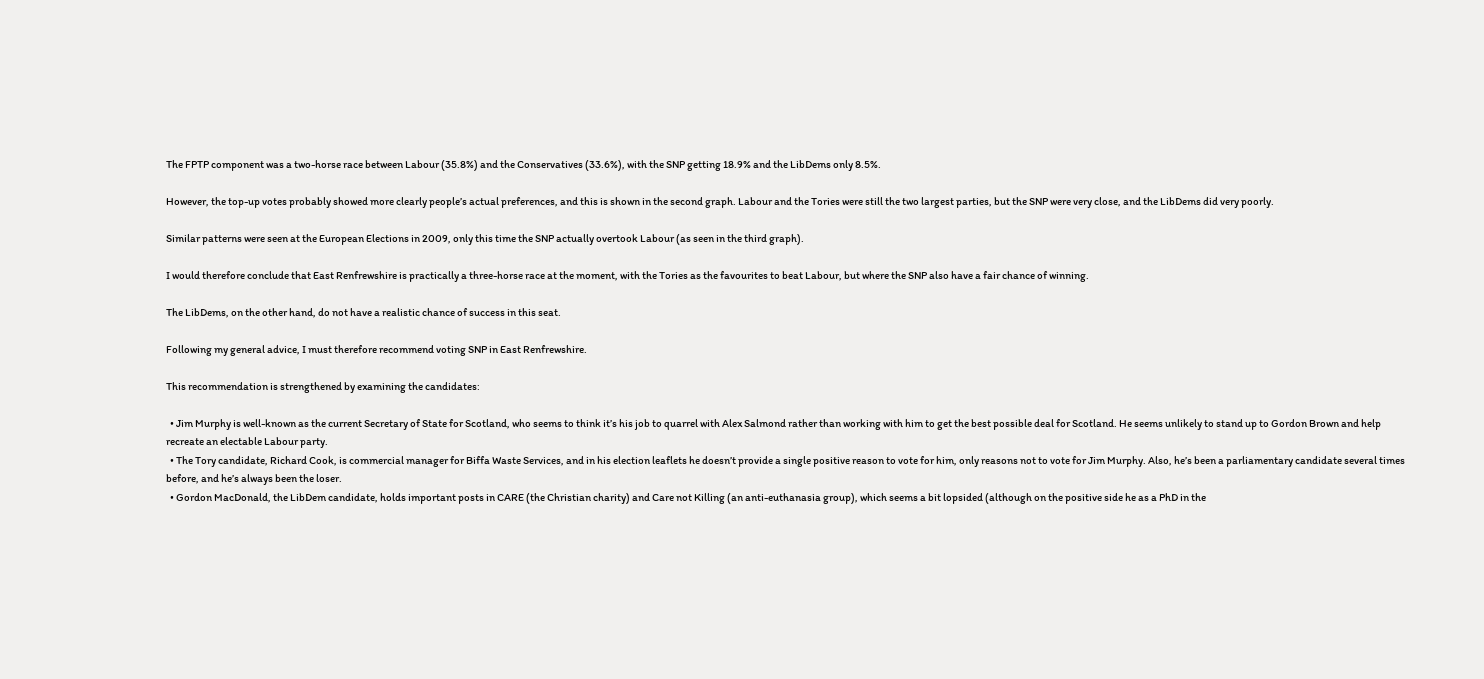The FPTP component was a two-horse race between Labour (35.8%) and the Conservatives (33.6%), with the SNP getting 18.9% and the LibDems only 8.5%.

However, the top-up votes probably showed more clearly people’s actual preferences, and this is shown in the second graph. Labour and the Tories were still the two largest parties, but the SNP were very close, and the LibDems did very poorly.

Similar patterns were seen at the European Elections in 2009, only this time the SNP actually overtook Labour (as seen in the third graph).

I would therefore conclude that East Renfrewshire is practically a three-horse race at the moment, with the Tories as the favourites to beat Labour, but where the SNP also have a fair chance of winning.

The LibDems, on the other hand, do not have a realistic chance of success in this seat.

Following my general advice, I must therefore recommend voting SNP in East Renfrewshire.

This recommendation is strengthened by examining the candidates:

  • Jim Murphy is well-known as the current Secretary of State for Scotland, who seems to think it’s his job to quarrel with Alex Salmond rather than working with him to get the best possible deal for Scotland. He seems unlikely to stand up to Gordon Brown and help recreate an electable Labour party.
  • The Tory candidate, Richard Cook, is commercial manager for Biffa Waste Services, and in his election leaflets he doesn’t provide a single positive reason to vote for him, only reasons not to vote for Jim Murphy. Also, he’s been a parliamentary candidate several times before, and he’s always been the loser.
  • Gordon MacDonald, the LibDem candidate, holds important posts in CARE (the Christian charity) and Care not Killing (an anti-euthanasia group), which seems a bit lopsided (although on the positive side he as a PhD in the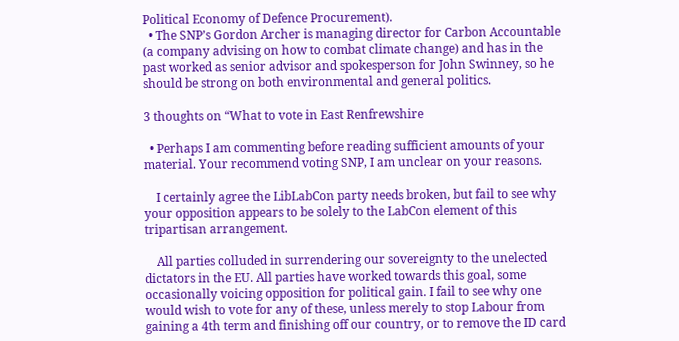Political Economy of Defence Procurement).
  • The SNP’s Gordon Archer is managing director for Carbon Accountable (a company advising on how to combat climate change) and has in the past worked as senior advisor and spokesperson for John Swinney, so he should be strong on both environmental and general politics.

3 thoughts on “What to vote in East Renfrewshire

  • Perhaps I am commenting before reading sufficient amounts of your material. Your recommend voting SNP, I am unclear on your reasons.

    I certainly agree the LibLabCon party needs broken, but fail to see why your opposition appears to be solely to the LabCon element of this tripartisan arrangement.

    All parties colluded in surrendering our sovereignty to the unelected dictators in the EU. All parties have worked towards this goal, some occasionally voicing opposition for political gain. I fail to see why one would wish to vote for any of these, unless merely to stop Labour from gaining a 4th term and finishing off our country, or to remove the ID card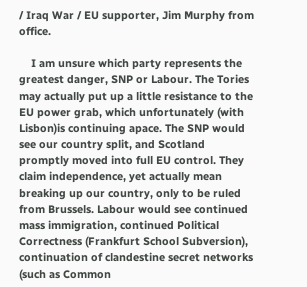/ Iraq War / EU supporter, Jim Murphy from office.

    I am unsure which party represents the greatest danger, SNP or Labour. The Tories may actually put up a little resistance to the EU power grab, which unfortunately (with Lisbon)is continuing apace. The SNP would see our country split, and Scotland promptly moved into full EU control. They claim independence, yet actually mean breaking up our country, only to be ruled from Brussels. Labour would see continued mass immigration, continued Political Correctness (Frankfurt School Subversion), continuation of clandestine secret networks (such as Common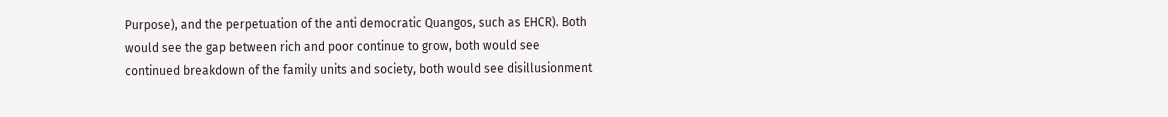Purpose), and the perpetuation of the anti democratic Quangos, such as EHCR). Both would see the gap between rich and poor continue to grow, both would see continued breakdown of the family units and society, both would see disillusionment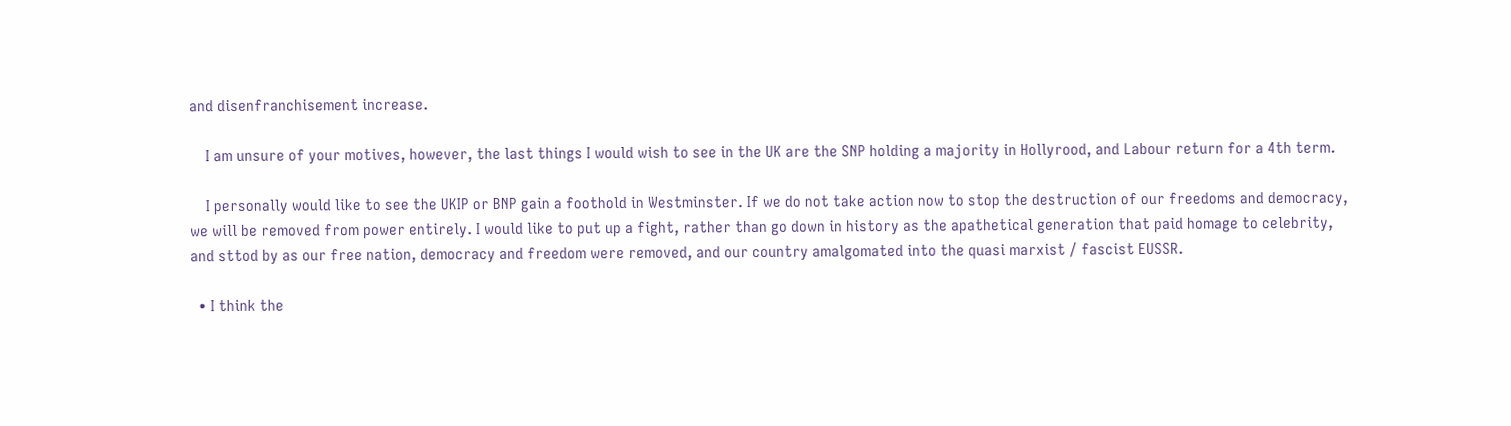and disenfranchisement increase.

    I am unsure of your motives, however, the last things I would wish to see in the UK are the SNP holding a majority in Hollyrood, and Labour return for a 4th term.

    I personally would like to see the UKIP or BNP gain a foothold in Westminster. If we do not take action now to stop the destruction of our freedoms and democracy, we will be removed from power entirely. I would like to put up a fight, rather than go down in history as the apathetical generation that paid homage to celebrity, and sttod by as our free nation, democracy and freedom were removed, and our country amalgomated into the quasi marxist / fascist EUSSR.

  • I think the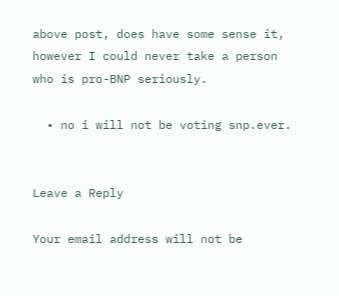above post, does have some sense it, however I could never take a person who is pro-BNP seriously.

  • no i will not be voting snp.ever.


Leave a Reply

Your email address will not be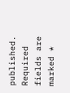published. Required fields are marked *